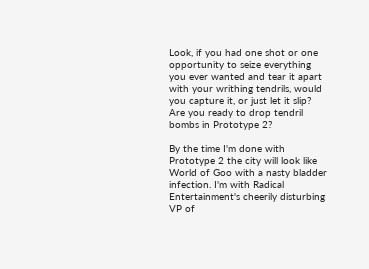Look, if you had one shot or one opportunity to seize everything you ever wanted and tear it apart with your writhing tendrils, would you capture it, or just let it slip? Are you ready to drop tendril bombs in Prototype 2?

By the time I'm done with Prototype 2 the city will look like World of Goo with a nasty bladder infection. I'm with Radical Entertainment's cheerily disturbing VP of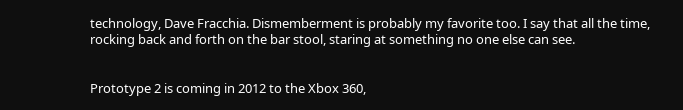technology, Dave Fracchia. Dismemberment is probably my favorite too. I say that all the time, rocking back and forth on the bar stool, staring at something no one else can see.


Prototype 2 is coming in 2012 to the Xbox 360,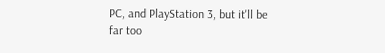PC, and PlayStation 3, but it'll be far too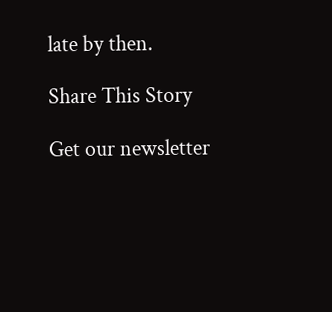late by then.

Share This Story

Get our newsletter